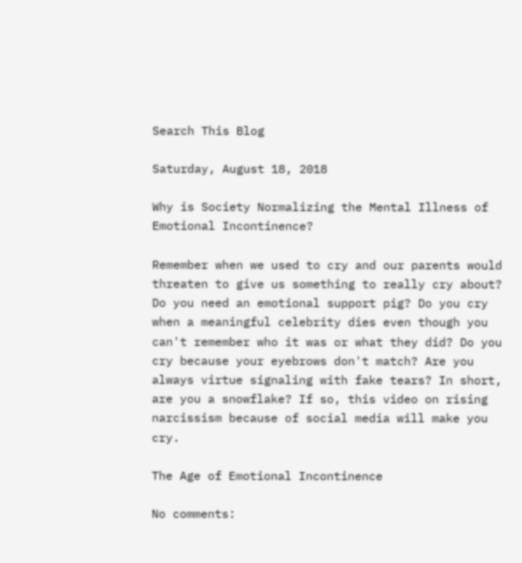Search This Blog

Saturday, August 18, 2018

Why is Society Normalizing the Mental Illness of Emotional Incontinence?

Remember when we used to cry and our parents would threaten to give us something to really cry about? Do you need an emotional support pig? Do you cry when a meaningful celebrity dies even though you can't remember who it was or what they did? Do you cry because your eyebrows don't match? Are you always virtue signaling with fake tears? In short, are you a snowflake? If so, this video on rising narcissism because of social media will make you cry.

The Age of Emotional Incontinence

No comments: